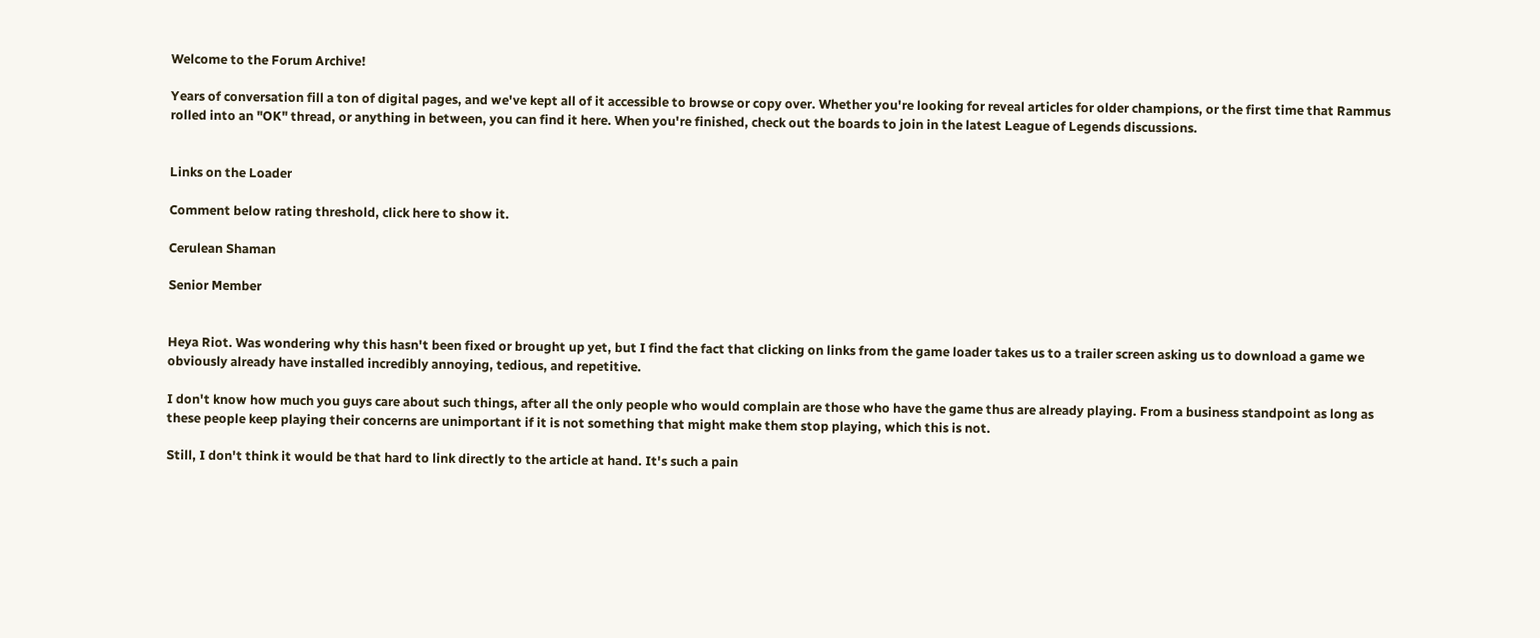Welcome to the Forum Archive!

Years of conversation fill a ton of digital pages, and we've kept all of it accessible to browse or copy over. Whether you're looking for reveal articles for older champions, or the first time that Rammus rolled into an "OK" thread, or anything in between, you can find it here. When you're finished, check out the boards to join in the latest League of Legends discussions.


Links on the Loader

Comment below rating threshold, click here to show it.

Cerulean Shaman

Senior Member


Heya Riot. Was wondering why this hasn't been fixed or brought up yet, but I find the fact that clicking on links from the game loader takes us to a trailer screen asking us to download a game we obviously already have installed incredibly annoying, tedious, and repetitive.

I don't know how much you guys care about such things, after all the only people who would complain are those who have the game thus are already playing. From a business standpoint as long as these people keep playing their concerns are unimportant if it is not something that might make them stop playing, which this is not.

Still, I don't think it would be that hard to link directly to the article at hand. It's such a pain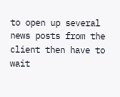to open up several news posts from the client then have to wait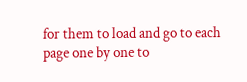for them to load and go to each page one by one to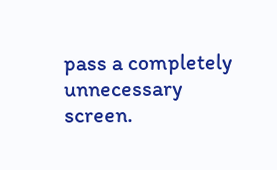pass a completely unnecessary screen.